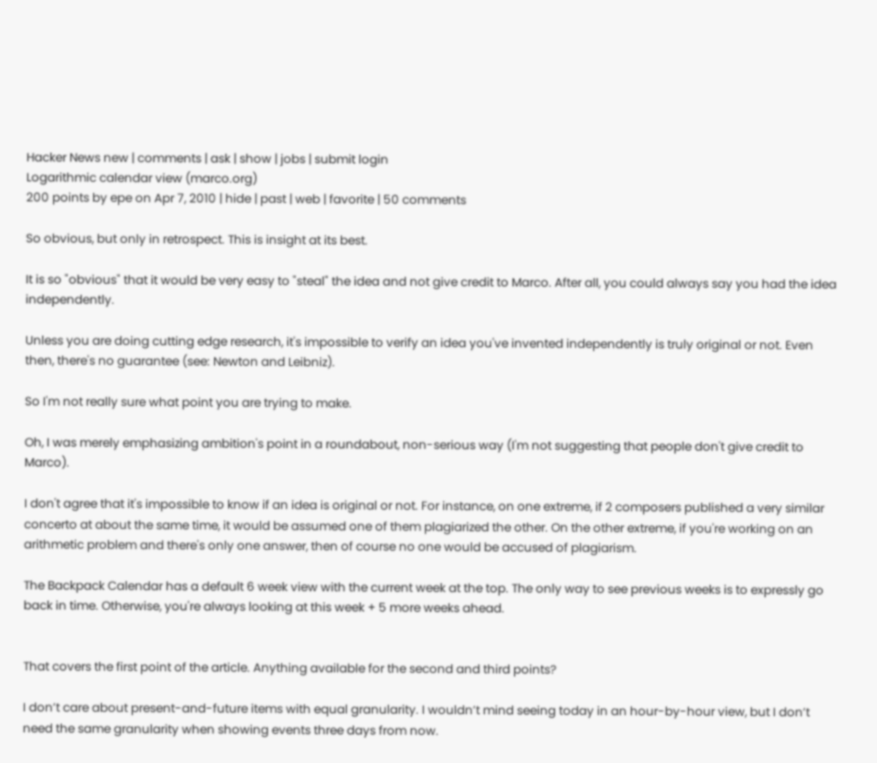Hacker News new | comments | ask | show | jobs | submit login
Logarithmic calendar view (marco.org)
200 points by epe on Apr 7, 2010 | hide | past | web | favorite | 50 comments

So obvious, but only in retrospect. This is insight at its best.

It is so "obvious" that it would be very easy to "steal" the idea and not give credit to Marco. After all, you could always say you had the idea independently.

Unless you are doing cutting edge research, it's impossible to verify an idea you've invented independently is truly original or not. Even then, there's no guarantee (see: Newton and Leibniz).

So I'm not really sure what point you are trying to make.

Oh, I was merely emphasizing ambition's point in a roundabout, non-serious way (I'm not suggesting that people don't give credit to Marco).

I don't agree that it's impossible to know if an idea is original or not. For instance, on one extreme, if 2 composers published a very similar concerto at about the same time, it would be assumed one of them plagiarized the other. On the other extreme, if you're working on an arithmetic problem and there's only one answer, then of course no one would be accused of plagiarism.

The Backpack Calendar has a default 6 week view with the current week at the top. The only way to see previous weeks is to expressly go back in time. Otherwise, you're always looking at this week + 5 more weeks ahead.


That covers the first point of the article. Anything available for the second and third points?

I don’t care about present-and-future items with equal granularity. I wouldn’t mind seeing today in an hour-by-hour view, but I don’t need the same granularity when showing events three days from now.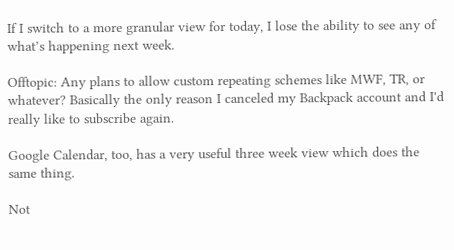If I switch to a more granular view for today, I lose the ability to see any of what’s happening next week.

Offtopic: Any plans to allow custom repeating schemes like MWF, TR, or whatever? Basically the only reason I canceled my Backpack account and I'd really like to subscribe again.

Google Calendar, too, has a very useful three week view which does the same thing.

Not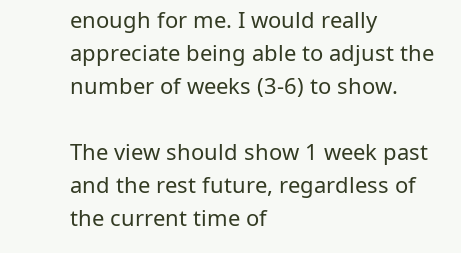enough for me. I would really appreciate being able to adjust the number of weeks (3-6) to show.

The view should show 1 week past and the rest future, regardless of the current time of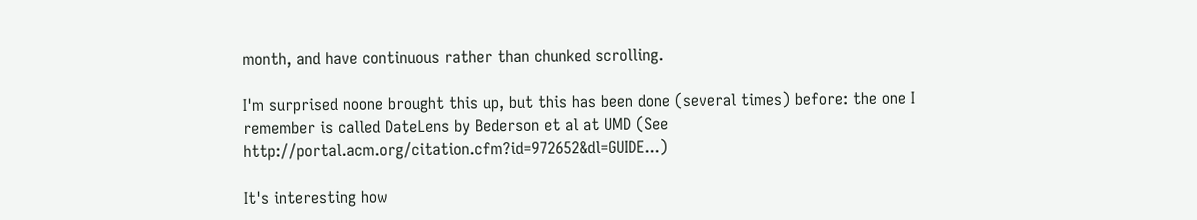month, and have continuous rather than chunked scrolling.

I'm surprised noone brought this up, but this has been done (several times) before: the one I remember is called DateLens by Bederson et al at UMD (See http://portal.acm.org/citation.cfm?id=972652&dl=GUIDE...)

It's interesting how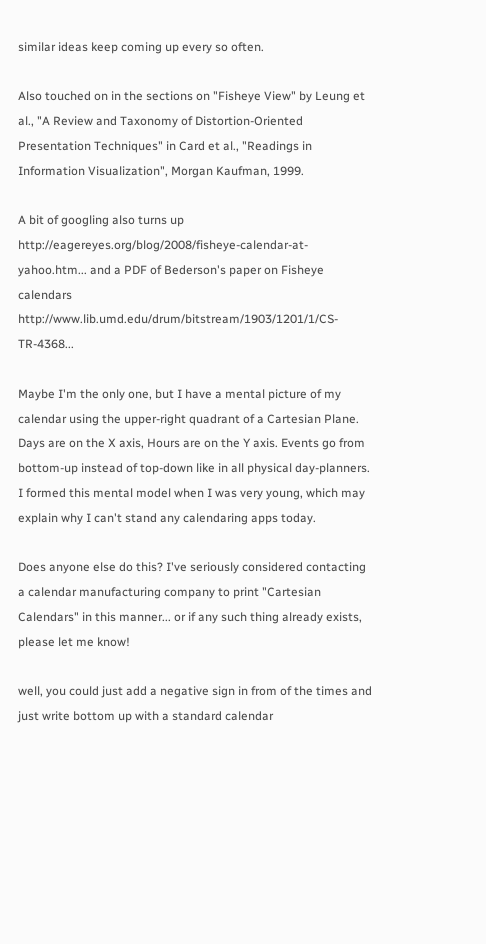similar ideas keep coming up every so often.

Also touched on in the sections on "Fisheye View" by Leung et al., "A Review and Taxonomy of Distortion-Oriented Presentation Techniques" in Card et al., "Readings in Information Visualization", Morgan Kaufman, 1999.

A bit of googling also turns up http://eagereyes.org/blog/2008/fisheye-calendar-at-yahoo.htm... and a PDF of Bederson's paper on Fisheye calendars http://www.lib.umd.edu/drum/bitstream/1903/1201/1/CS-TR-4368...

Maybe I'm the only one, but I have a mental picture of my calendar using the upper-right quadrant of a Cartesian Plane. Days are on the X axis, Hours are on the Y axis. Events go from bottom-up instead of top-down like in all physical day-planners. I formed this mental model when I was very young, which may explain why I can't stand any calendaring apps today.

Does anyone else do this? I've seriously considered contacting a calendar manufacturing company to print "Cartesian Calendars" in this manner... or if any such thing already exists, please let me know!

well, you could just add a negative sign in from of the times and just write bottom up with a standard calendar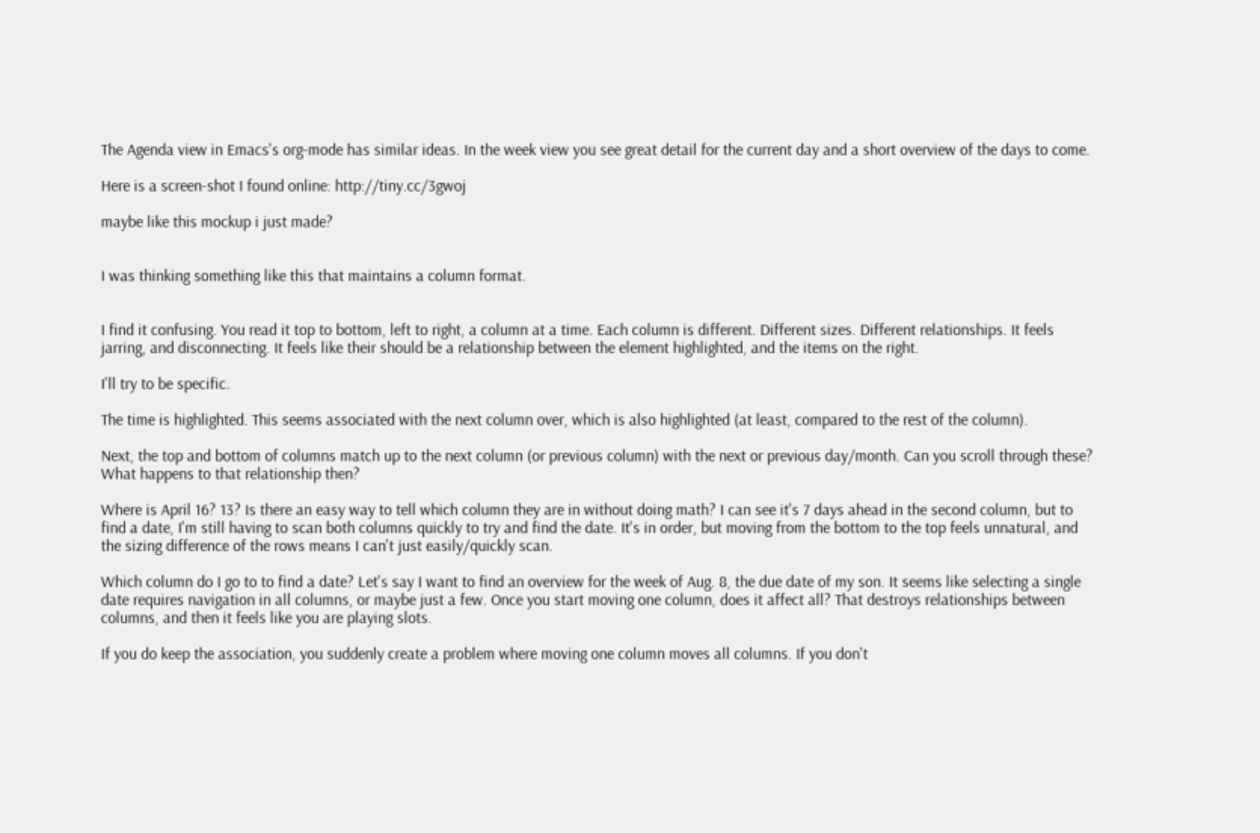The Agenda view in Emacs's org-mode has similar ideas. In the week view you see great detail for the current day and a short overview of the days to come.

Here is a screen-shot I found online: http://tiny.cc/3gwoj

maybe like this mockup i just made?


I was thinking something like this that maintains a column format.


I find it confusing. You read it top to bottom, left to right, a column at a time. Each column is different. Different sizes. Different relationships. It feels jarring, and disconnecting. It feels like their should be a relationship between the element highlighted, and the items on the right.

I'll try to be specific.

The time is highlighted. This seems associated with the next column over, which is also highlighted (at least, compared to the rest of the column).

Next, the top and bottom of columns match up to the next column (or previous column) with the next or previous day/month. Can you scroll through these? What happens to that relationship then?

Where is April 16? 13? Is there an easy way to tell which column they are in without doing math? I can see it's 7 days ahead in the second column, but to find a date, I'm still having to scan both columns quickly to try and find the date. It's in order, but moving from the bottom to the top feels unnatural, and the sizing difference of the rows means I can't just easily/quickly scan.

Which column do I go to to find a date? Let's say I want to find an overview for the week of Aug. 8, the due date of my son. It seems like selecting a single date requires navigation in all columns, or maybe just a few. Once you start moving one column, does it affect all? That destroys relationships between columns, and then it feels like you are playing slots.

If you do keep the association, you suddenly create a problem where moving one column moves all columns. If you don't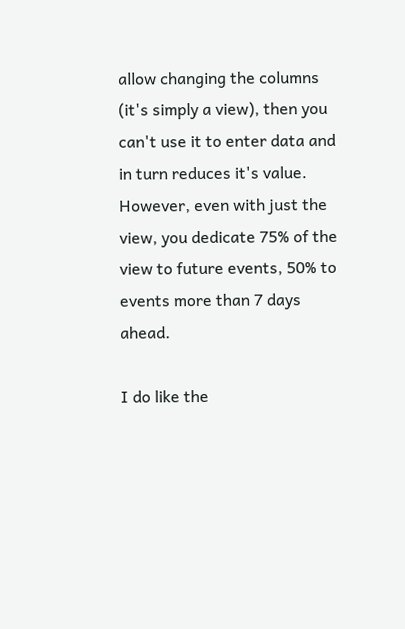allow changing the columns (it's simply a view), then you can't use it to enter data and in turn reduces it's value. However, even with just the view, you dedicate 75% of the view to future events, 50% to events more than 7 days ahead.

I do like the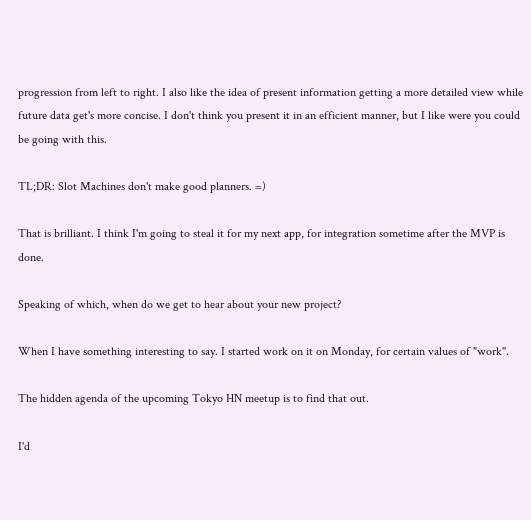progression from left to right. I also like the idea of present information getting a more detailed view while future data get's more concise. I don't think you present it in an efficient manner, but I like were you could be going with this.

TL;DR: Slot Machines don't make good planners. =)

That is brilliant. I think I'm going to steal it for my next app, for integration sometime after the MVP is done.

Speaking of which, when do we get to hear about your new project?

When I have something interesting to say. I started work on it on Monday, for certain values of "work".

The hidden agenda of the upcoming Tokyo HN meetup is to find that out.

I'd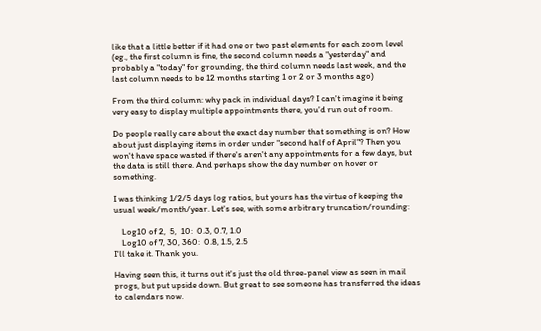like that a little better if it had one or two past elements for each zoom level (eg., the first column is fine, the second column needs a "yesterday" and probably a "today" for grounding, the third column needs last week, and the last column needs to be 12 months starting 1 or 2 or 3 months ago)

From the third column: why pack in individual days? I can't imagine it being very easy to display multiple appointments there, you'd run out of room.

Do people really care about the exact day number that something is on? How about just displaying items in order under "second half of April"? Then you won't have space wasted if there's aren't any appointments for a few days, but the data is still there. And perhaps show the day number on hover or something.

I was thinking 1/2/5 days log ratios, but yours has the virtue of keeping the usual week/month/year. Let's see, with some arbitrary truncation/rounding:

    Log10 of 2,  5,  10:  0.3, 0.7, 1.0
    Log10 of 7, 30, 360:  0.8, 1.5, 2.5
I'll take it. Thank you.

Having seen this, it turns out it's just the old three-panel view as seen in mail progs, but put upside down. But great to see someone has transferred the ideas to calendars now.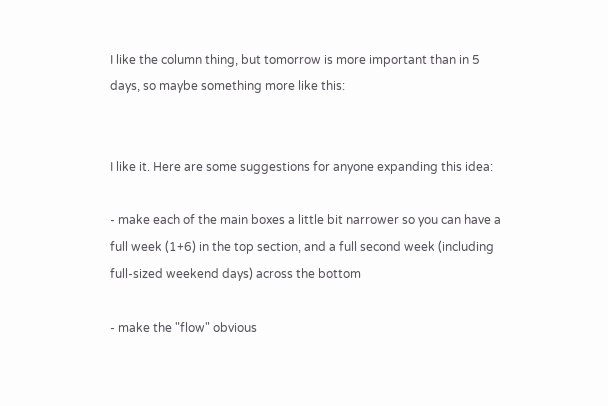I like the column thing, but tomorrow is more important than in 5 days, so maybe something more like this:


I like it. Here are some suggestions for anyone expanding this idea:

- make each of the main boxes a little bit narrower so you can have a full week (1+6) in the top section, and a full second week (including full-sized weekend days) across the bottom

- make the "flow" obvious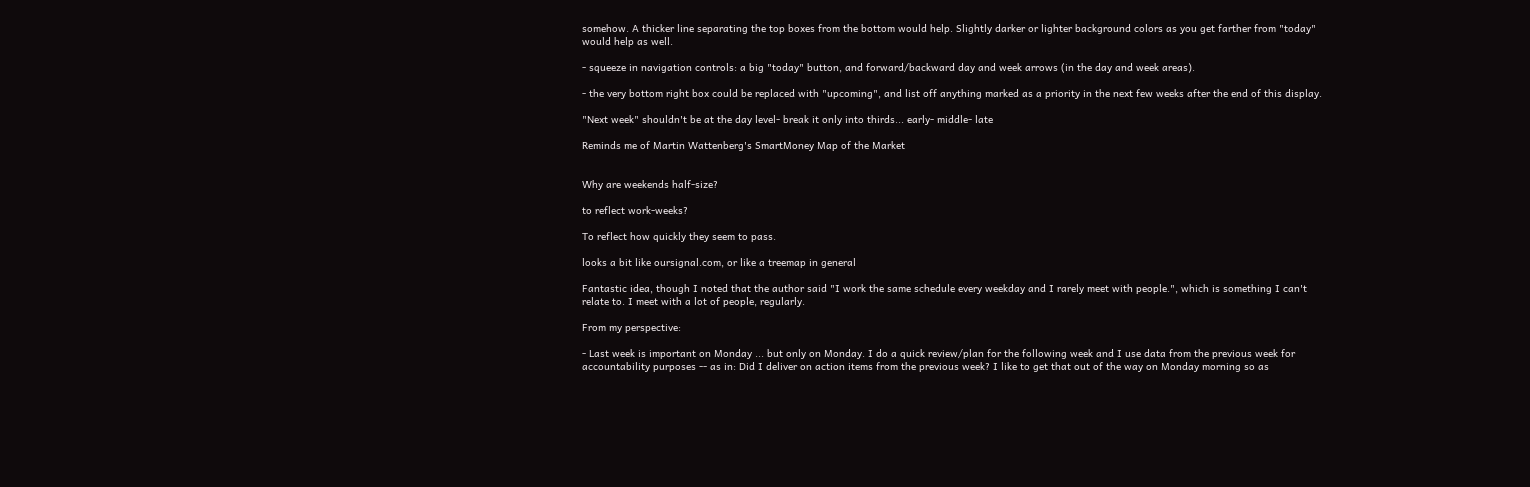somehow. A thicker line separating the top boxes from the bottom would help. Slightly darker or lighter background colors as you get farther from "today" would help as well.

- squeeze in navigation controls: a big "today" button, and forward/backward day and week arrows (in the day and week areas).

- the very bottom right box could be replaced with "upcoming", and list off anything marked as a priority in the next few weeks after the end of this display.

"Next week" shouldn't be at the day level- break it only into thirds... early- middle- late

Reminds me of Martin Wattenberg's SmartMoney Map of the Market


Why are weekends half-size?

to reflect work-weeks?

To reflect how quickly they seem to pass.

looks a bit like oursignal.com, or like a treemap in general

Fantastic idea, though I noted that the author said "I work the same schedule every weekday and I rarely meet with people.", which is something I can't relate to. I meet with a lot of people, regularly.

From my perspective:

- Last week is important on Monday ... but only on Monday. I do a quick review/plan for the following week and I use data from the previous week for accountability purposes -- as in: Did I deliver on action items from the previous week? I like to get that out of the way on Monday morning so as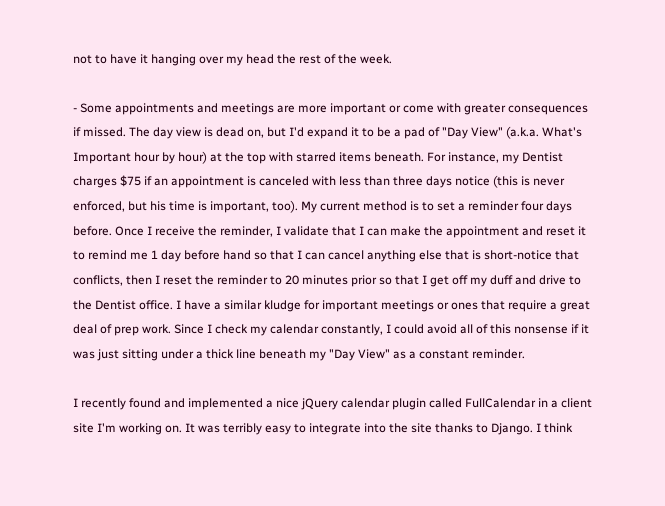not to have it hanging over my head the rest of the week.

- Some appointments and meetings are more important or come with greater consequences if missed. The day view is dead on, but I'd expand it to be a pad of "Day View" (a.k.a. What's Important hour by hour) at the top with starred items beneath. For instance, my Dentist charges $75 if an appointment is canceled with less than three days notice (this is never enforced, but his time is important, too). My current method is to set a reminder four days before. Once I receive the reminder, I validate that I can make the appointment and reset it to remind me 1 day before hand so that I can cancel anything else that is short-notice that conflicts, then I reset the reminder to 20 minutes prior so that I get off my duff and drive to the Dentist office. I have a similar kludge for important meetings or ones that require a great deal of prep work. Since I check my calendar constantly, I could avoid all of this nonsense if it was just sitting under a thick line beneath my "Day View" as a constant reminder.

I recently found and implemented a nice jQuery calendar plugin called FullCalendar in a client site I'm working on. It was terribly easy to integrate into the site thanks to Django. I think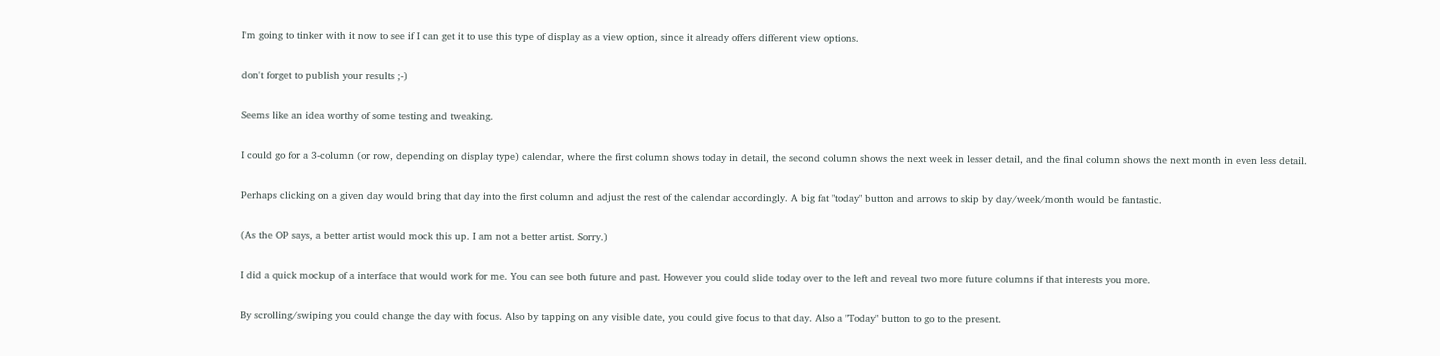I'm going to tinker with it now to see if I can get it to use this type of display as a view option, since it already offers different view options.

don't forget to publish your results ;-)

Seems like an idea worthy of some testing and tweaking.

I could go for a 3-column (or row, depending on display type) calendar, where the first column shows today in detail, the second column shows the next week in lesser detail, and the final column shows the next month in even less detail.

Perhaps clicking on a given day would bring that day into the first column and adjust the rest of the calendar accordingly. A big fat "today" button and arrows to skip by day/week/month would be fantastic.

(As the OP says, a better artist would mock this up. I am not a better artist. Sorry.)

I did a quick mockup of a interface that would work for me. You can see both future and past. However you could slide today over to the left and reveal two more future columns if that interests you more.

By scrolling/swiping you could change the day with focus. Also by tapping on any visible date, you could give focus to that day. Also a "Today" button to go to the present.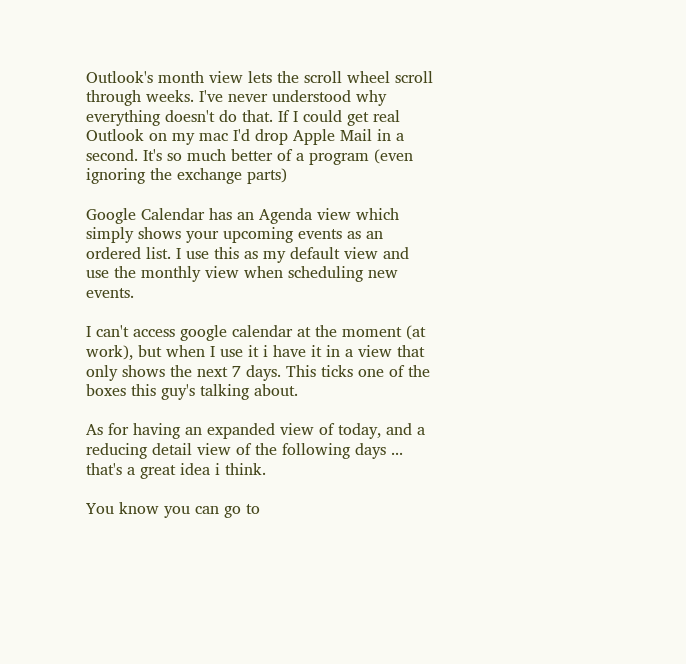Outlook's month view lets the scroll wheel scroll through weeks. I've never understood why everything doesn't do that. If I could get real Outlook on my mac I'd drop Apple Mail in a second. It's so much better of a program (even ignoring the exchange parts)

Google Calendar has an Agenda view which simply shows your upcoming events as an ordered list. I use this as my default view and use the monthly view when scheduling new events.

I can't access google calendar at the moment (at work), but when I use it i have it in a view that only shows the next 7 days. This ticks one of the boxes this guy's talking about.

As for having an expanded view of today, and a reducing detail view of the following days ... that's a great idea i think.

You know you can go to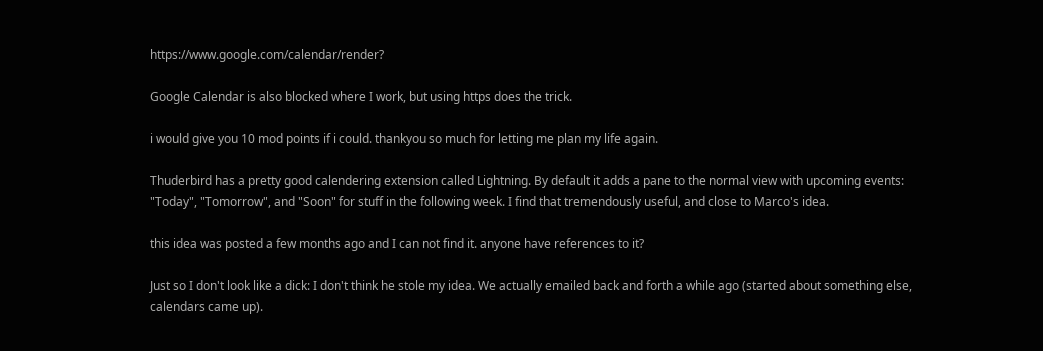https://www.google.com/calendar/render?

Google Calendar is also blocked where I work, but using https does the trick.

i would give you 10 mod points if i could. thankyou so much for letting me plan my life again.

Thuderbird has a pretty good calendering extension called Lightning. By default it adds a pane to the normal view with upcoming events: "Today", "Tomorrow", and "Soon" for stuff in the following week. I find that tremendously useful, and close to Marco's idea.

this idea was posted a few months ago and I can not find it. anyone have references to it?

Just so I don't look like a dick: I don't think he stole my idea. We actually emailed back and forth a while ago (started about something else, calendars came up).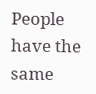People have the same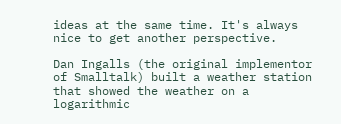ideas at the same time. It's always nice to get another perspective.

Dan Ingalls (the original implementor of Smalltalk) built a weather station that showed the weather on a logarithmic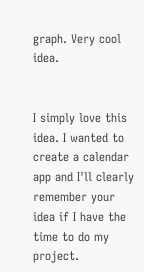graph. Very cool idea.


I simply love this idea. I wanted to create a calendar app and I'll clearly remember your idea if I have the time to do my project.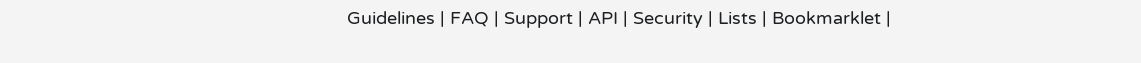Guidelines | FAQ | Support | API | Security | Lists | Bookmarklet |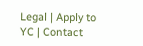Legal | Apply to YC | Contact